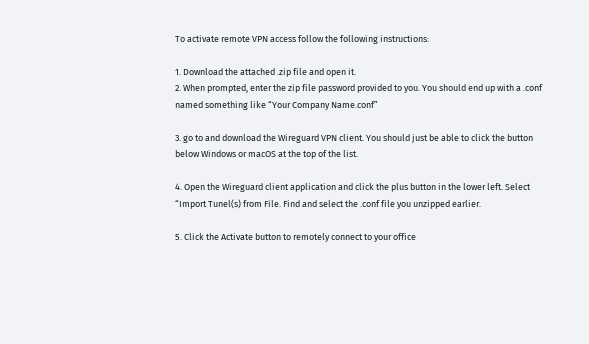To activate remote VPN access follow the following instructions:

1. Download the attached .zip file and open it.
2. When prompted, enter the zip file password provided to you. You should end up with a .conf named something like “Your Company Name.conf”

3. go to and download the Wireguard VPN client. You should just be able to click the button below Windows or macOS at the top of the list.

4. Open the Wireguard client application and click the plus button in the lower left. Select “Import Tunel(s) from File. Find and select the .conf file you unzipped earlier.

5. Click the Activate button to remotely connect to your office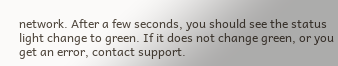network. After a few seconds, you should see the status light change to green. If it does not change green, or you get an error, contact support.